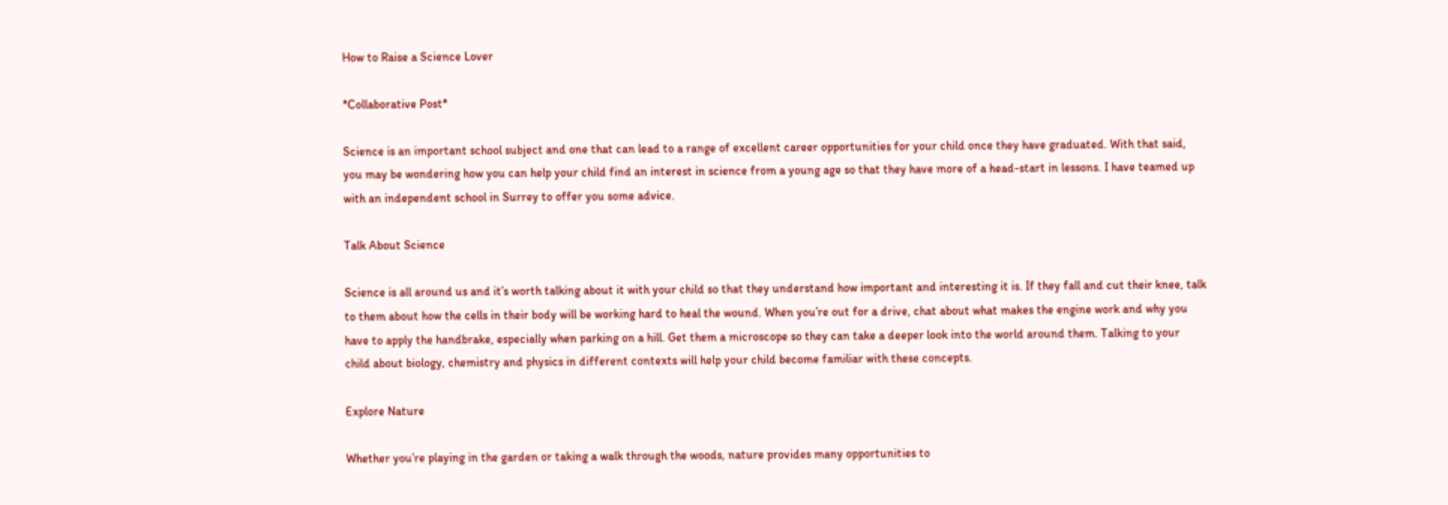How to Raise a Science Lover

*Collaborative Post*

Science is an important school subject and one that can lead to a range of excellent career opportunities for your child once they have graduated. With that said, you may be wondering how you can help your child find an interest in science from a young age so that they have more of a head-start in lessons. I have teamed up with an independent school in Surrey to offer you some advice.

Talk About Science

Science is all around us and it’s worth talking about it with your child so that they understand how important and interesting it is. If they fall and cut their knee, talk to them about how the cells in their body will be working hard to heal the wound. When you’re out for a drive, chat about what makes the engine work and why you have to apply the handbrake, especially when parking on a hill. Get them a microscope so they can take a deeper look into the world around them. Talking to your child about biology, chemistry and physics in different contexts will help your child become familiar with these concepts.

Explore Nature

Whether you’re playing in the garden or taking a walk through the woods, nature provides many opportunities to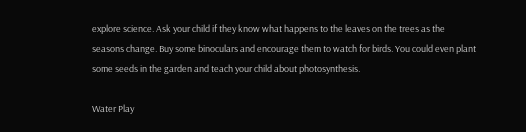explore science. Ask your child if they know what happens to the leaves on the trees as the seasons change. Buy some binoculars and encourage them to watch for birds. You could even plant some seeds in the garden and teach your child about photosynthesis.

Water Play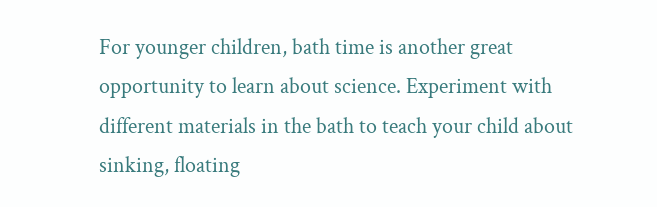For younger children, bath time is another great opportunity to learn about science. Experiment with different materials in the bath to teach your child about sinking, floating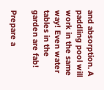and absorption. A paddling pool will work in the same way! Even water tables in the garden are fab!

Prepare a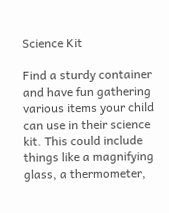Science Kit

Find a sturdy container and have fun gathering various items your child can use in their science kit. This could include things like a magnifying glass, a thermometer,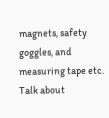magnets, safety goggles, and measuring tape etc. Talk about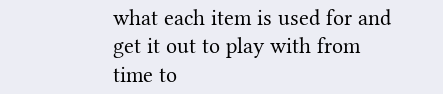what each item is used for and get it out to play with from time to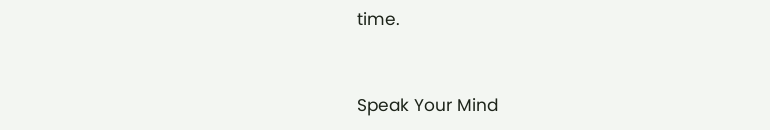time.



Speak Your Mind